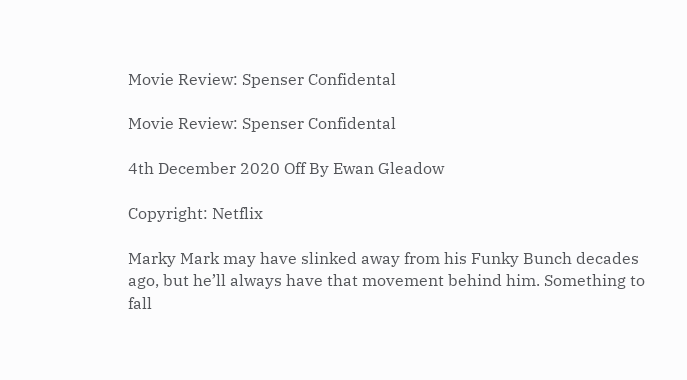Movie Review: Spenser Confidental

Movie Review: Spenser Confidental

4th December 2020 Off By Ewan Gleadow

Copyright: Netflix

Marky Mark may have slinked away from his Funky Bunch decades ago, but he’ll always have that movement behind him. Something to fall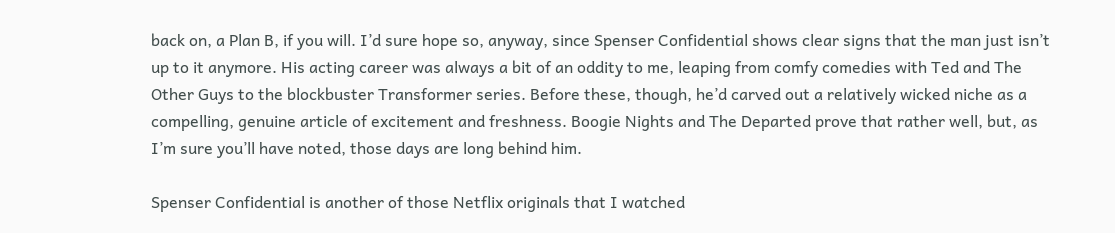back on, a Plan B, if you will. I’d sure hope so, anyway, since Spenser Confidential shows clear signs that the man just isn’t up to it anymore. His acting career was always a bit of an oddity to me, leaping from comfy comedies with Ted and The Other Guys to the blockbuster Transformer series. Before these, though, he’d carved out a relatively wicked niche as a compelling, genuine article of excitement and freshness. Boogie Nights and The Departed prove that rather well, but, as I’m sure you’ll have noted, those days are long behind him.

Spenser Confidential is another of those Netflix originals that I watched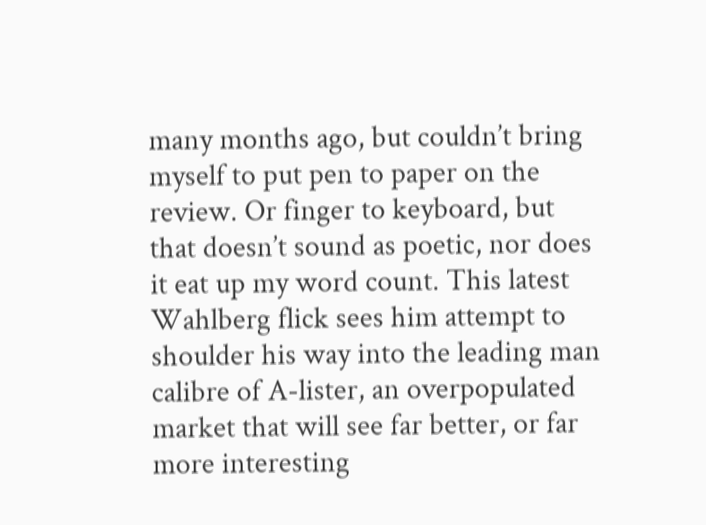many months ago, but couldn’t bring myself to put pen to paper on the review. Or finger to keyboard, but that doesn’t sound as poetic, nor does it eat up my word count. This latest Wahlberg flick sees him attempt to shoulder his way into the leading man calibre of A-lister, an overpopulated market that will see far better, or far more interesting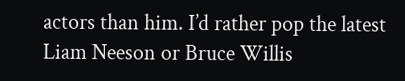actors than him. I’d rather pop the latest Liam Neeson or Bruce Willis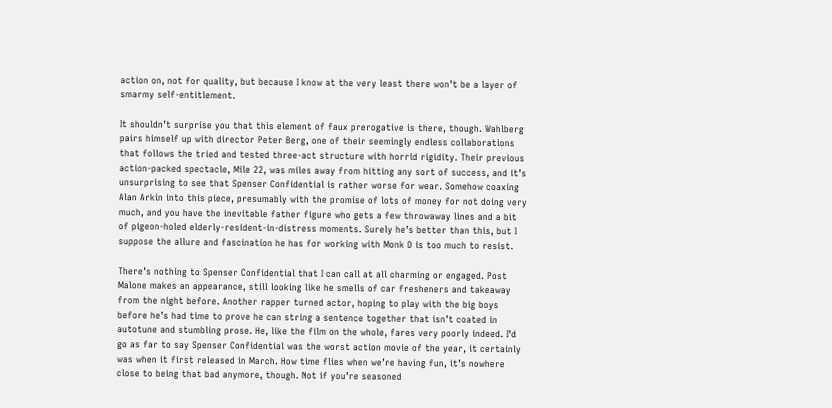action on, not for quality, but because I know at the very least there won’t be a layer of smarmy self-entitlement.

It shouldn’t surprise you that this element of faux prerogative is there, though. Wahlberg pairs himself up with director Peter Berg, one of their seemingly endless collaborations that follows the tried and tested three-act structure with horrid rigidity. Their previous action-packed spectacle, Mile 22, was miles away from hitting any sort of success, and it’s unsurprising to see that Spenser Confidential is rather worse for wear. Somehow coaxing Alan Arkin into this piece, presumably with the promise of lots of money for not doing very much, and you have the inevitable father figure who gets a few throwaway lines and a bit of pigeon-holed elderly-resident-in-distress moments. Surely he’s better than this, but I suppose the allure and fascination he has for working with Monk D is too much to resist.

There’s nothing to Spenser Confidential that I can call at all charming or engaged. Post Malone makes an appearance, still looking like he smells of car fresheners and takeaway from the night before. Another rapper turned actor, hoping to play with the big boys before he’s had time to prove he can string a sentence together that isn’t coated in autotune and stumbling prose. He, like the film on the whole, fares very poorly indeed. I’d go as far to say Spenser Confidential was the worst action movie of the year, it certainly was when it first released in March. How time flies when we’re having fun, it’s nowhere close to being that bad anymore, though. Not if you’re seasoned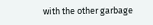with the other garbage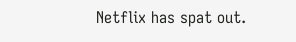Netflix has spat out.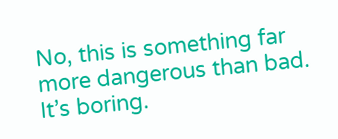No, this is something far more dangerous than bad. It’s boring.